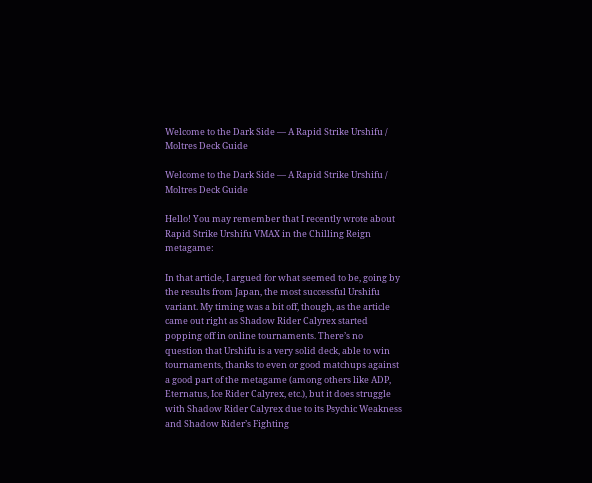Welcome to the Dark Side — A Rapid Strike Urshifu / Moltres Deck Guide

Welcome to the Dark Side — A Rapid Strike Urshifu / Moltres Deck Guide

Hello! You may remember that I recently wrote about Rapid Strike Urshifu VMAX in the Chilling Reign metagame:

In that article, I argued for what seemed to be, going by the results from Japan, the most successful Urshifu variant. My timing was a bit off, though, as the article came out right as Shadow Rider Calyrex started popping off in online tournaments. There’s no question that Urshifu is a very solid deck, able to win tournaments, thanks to even or good matchups against a good part of the metagame (among others like ADP, Eternatus, Ice Rider Calyrex, etc.), but it does struggle with Shadow Rider Calyrex due to its Psychic Weakness and Shadow Rider’s Fighting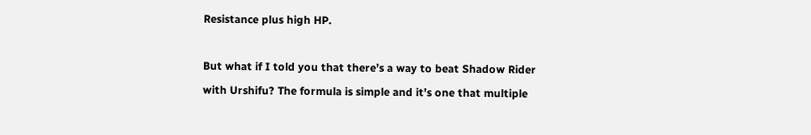Resistance plus high HP.

But what if I told you that there’s a way to beat Shadow Rider with Urshifu? The formula is simple and it’s one that multiple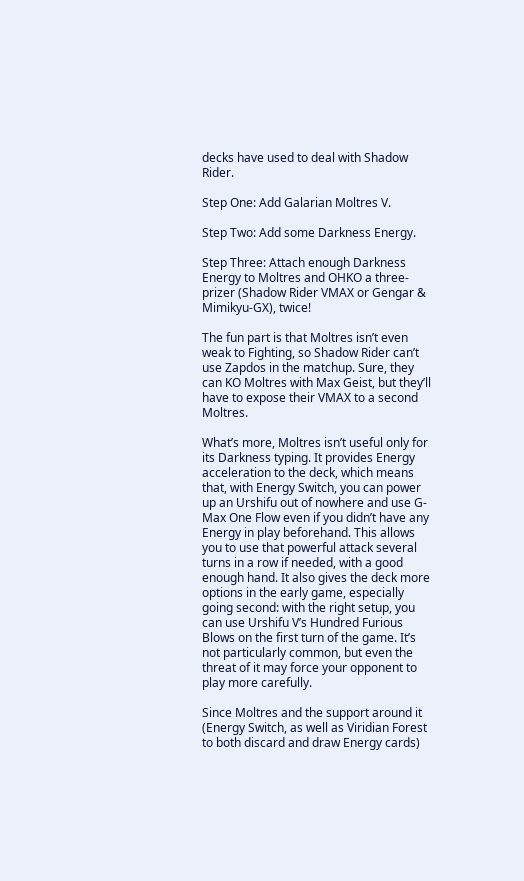decks have used to deal with Shadow Rider.

Step One: Add Galarian Moltres V.

Step Two: Add some Darkness Energy.

Step Three: Attach enough Darkness Energy to Moltres and OHKO a three-prizer (Shadow Rider VMAX or Gengar & Mimikyu-GX), twice!

The fun part is that Moltres isn’t even weak to Fighting, so Shadow Rider can’t use Zapdos in the matchup. Sure, they can KO Moltres with Max Geist, but they’ll have to expose their VMAX to a second Moltres.

What’s more, Moltres isn’t useful only for its Darkness typing. It provides Energy acceleration to the deck, which means that, with Energy Switch, you can power up an Urshifu out of nowhere and use G-Max One Flow even if you didn’t have any Energy in play beforehand. This allows you to use that powerful attack several turns in a row if needed, with a good enough hand. It also gives the deck more options in the early game, especially going second: with the right setup, you can use Urshifu V’s Hundred Furious Blows on the first turn of the game. It’s not particularly common, but even the threat of it may force your opponent to play more carefully.

Since Moltres and the support around it (Energy Switch, as well as Viridian Forest to both discard and draw Energy cards)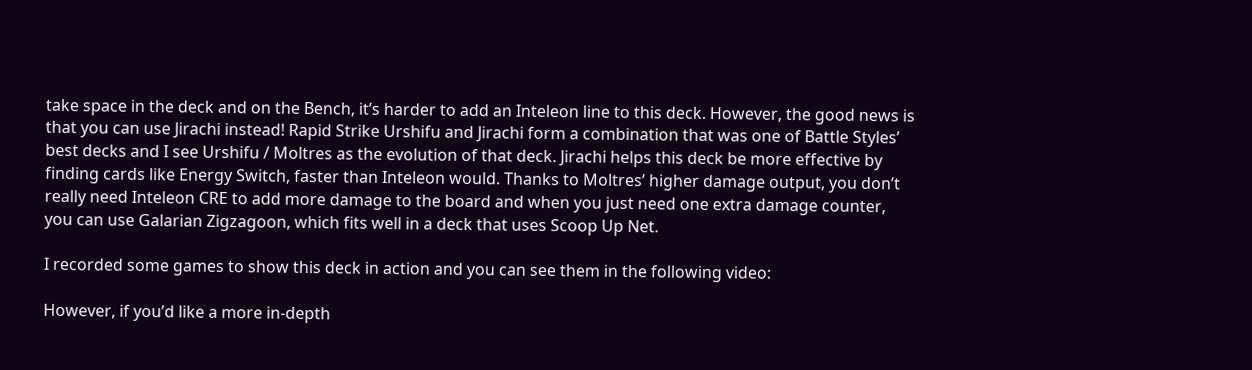take space in the deck and on the Bench, it’s harder to add an Inteleon line to this deck. However, the good news is that you can use Jirachi instead! Rapid Strike Urshifu and Jirachi form a combination that was one of Battle Styles’ best decks and I see Urshifu / Moltres as the evolution of that deck. Jirachi helps this deck be more effective by finding cards like Energy Switch, faster than Inteleon would. Thanks to Moltres’ higher damage output, you don’t really need Inteleon CRE to add more damage to the board and when you just need one extra damage counter, you can use Galarian Zigzagoon, which fits well in a deck that uses Scoop Up Net.

I recorded some games to show this deck in action and you can see them in the following video:

However, if you’d like a more in-depth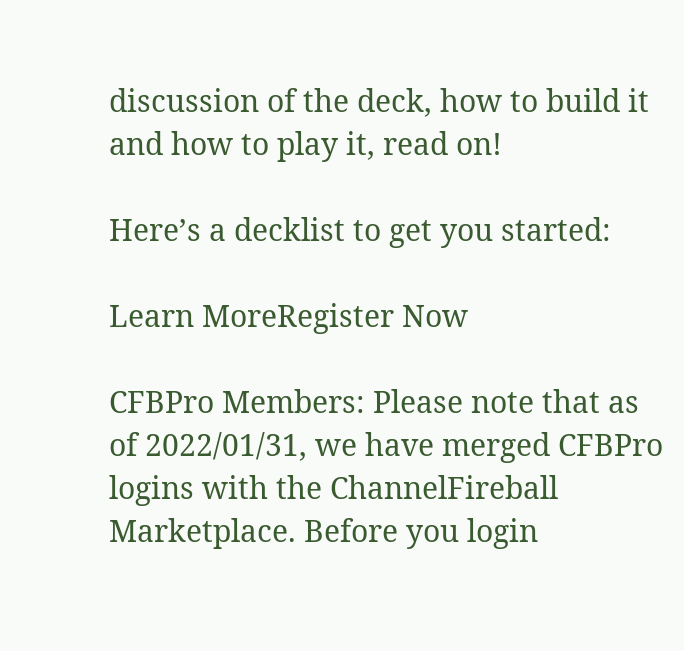discussion of the deck, how to build it and how to play it, read on!

Here’s a decklist to get you started:

Learn MoreRegister Now

CFBPro Members: Please note that as of 2022/01/31, we have merged CFBPro logins with the ChannelFireball Marketplace. Before you login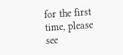for the first time, please see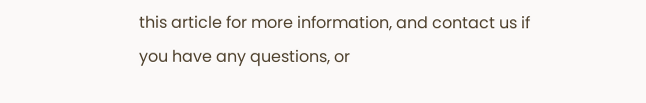this article for more information, and contact us if you have any questions, or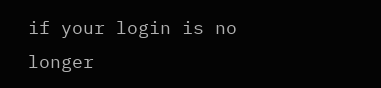if your login is no longer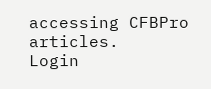accessing CFBPro articles.
Login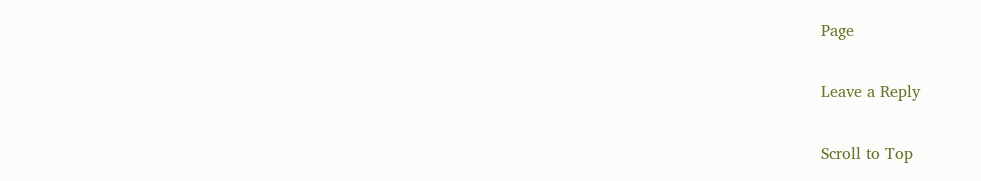Page

Leave a Reply

Scroll to Top